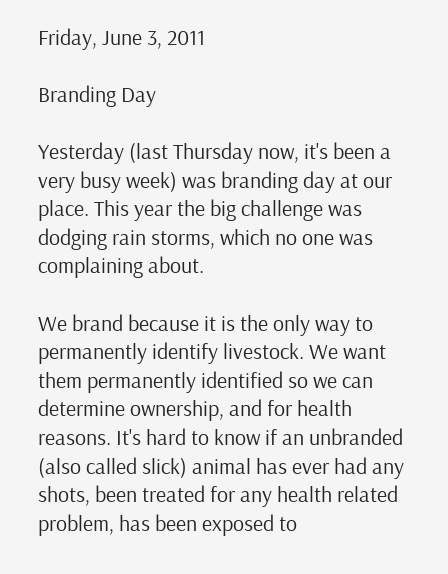Friday, June 3, 2011

Branding Day

Yesterday (last Thursday now, it's been a very busy week) was branding day at our place. This year the big challenge was dodging rain storms, which no one was complaining about.

We brand because it is the only way to permanently identify livestock. We want them permanently identified so we can determine ownership, and for health reasons. It's hard to know if an unbranded (also called slick) animal has ever had any shots, been treated for any health related problem, has been exposed to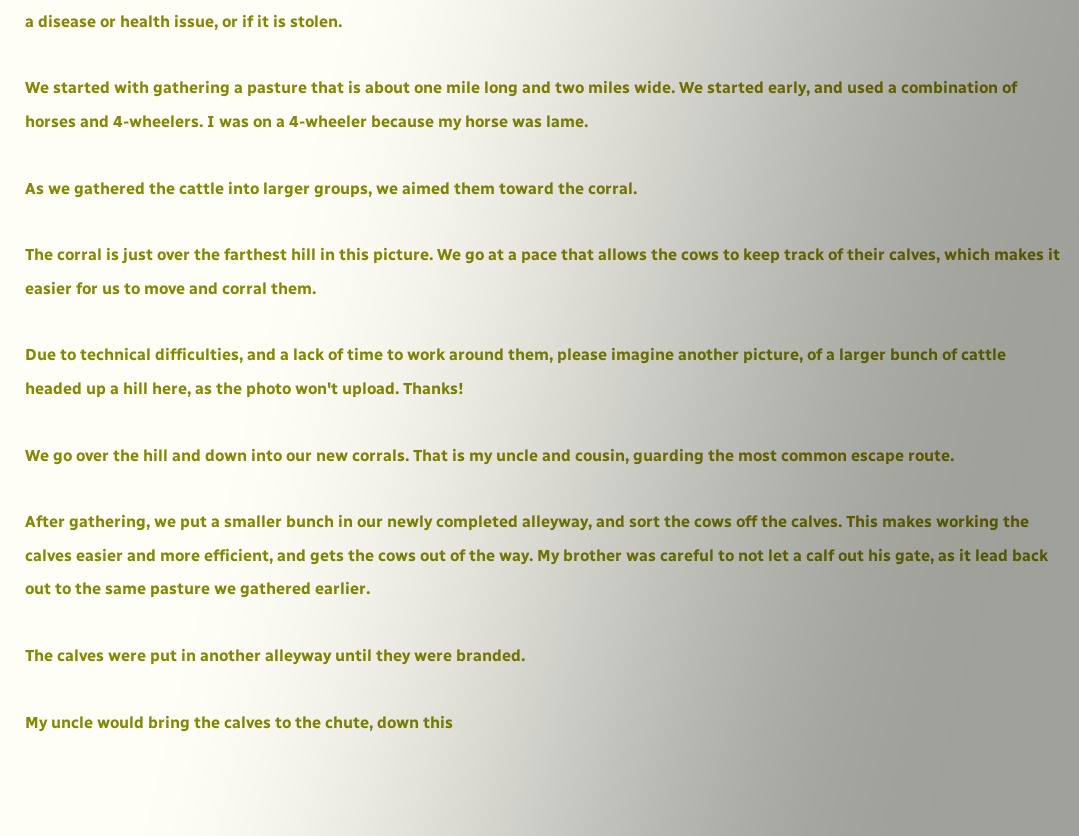a disease or health issue, or if it is stolen.

We started with gathering a pasture that is about one mile long and two miles wide. We started early, and used a combination of horses and 4-wheelers. I was on a 4-wheeler because my horse was lame.

As we gathered the cattle into larger groups, we aimed them toward the corral.

The corral is just over the farthest hill in this picture. We go at a pace that allows the cows to keep track of their calves, which makes it easier for us to move and corral them.

Due to technical difficulties, and a lack of time to work around them, please imagine another picture, of a larger bunch of cattle headed up a hill here, as the photo won't upload. Thanks!

We go over the hill and down into our new corrals. That is my uncle and cousin, guarding the most common escape route.

After gathering, we put a smaller bunch in our newly completed alleyway, and sort the cows off the calves. This makes working the calves easier and more efficient, and gets the cows out of the way. My brother was careful to not let a calf out his gate, as it lead back out to the same pasture we gathered earlier.

The calves were put in another alleyway until they were branded.

My uncle would bring the calves to the chute, down this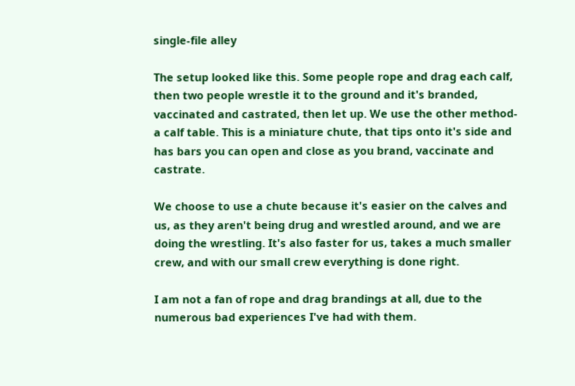single-file alley

The setup looked like this. Some people rope and drag each calf, then two people wrestle it to the ground and it's branded, vaccinated and castrated, then let up. We use the other method-a calf table. This is a miniature chute, that tips onto it's side and has bars you can open and close as you brand, vaccinate and castrate.

We choose to use a chute because it's easier on the calves and us, as they aren't being drug and wrestled around, and we are doing the wrestling. It's also faster for us, takes a much smaller crew, and with our small crew everything is done right.

I am not a fan of rope and drag brandings at all, due to the numerous bad experiences I've had with them.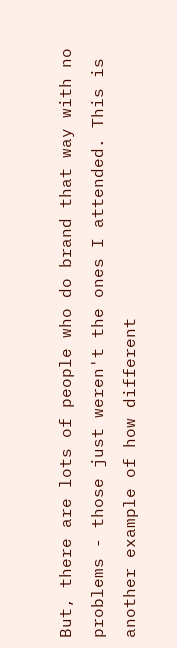But, there are lots of people who do brand that way with no problems - those just weren't the ones I attended. This is another example of how different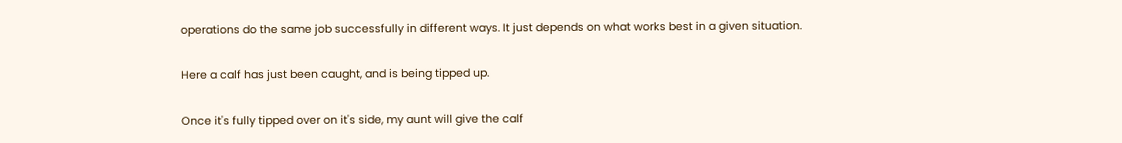operations do the same job successfully in different ways. It just depends on what works best in a given situation.

Here a calf has just been caught, and is being tipped up.

Once it's fully tipped over on it's side, my aunt will give the calf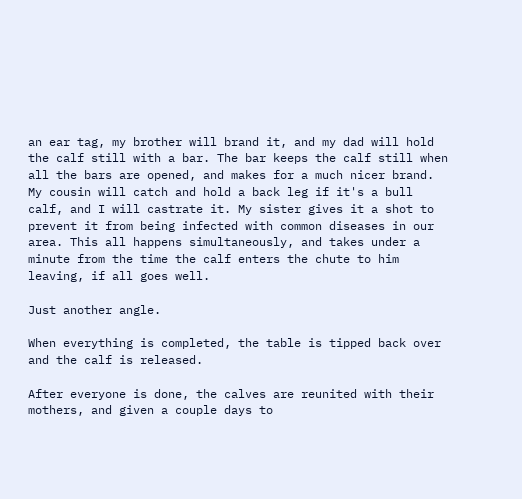an ear tag, my brother will brand it, and my dad will hold the calf still with a bar. The bar keeps the calf still when all the bars are opened, and makes for a much nicer brand. My cousin will catch and hold a back leg if it's a bull calf, and I will castrate it. My sister gives it a shot to prevent it from being infected with common diseases in our area. This all happens simultaneously, and takes under a minute from the time the calf enters the chute to him leaving, if all goes well.

Just another angle.

When everything is completed, the table is tipped back over and the calf is released.

After everyone is done, the calves are reunited with their mothers, and given a couple days to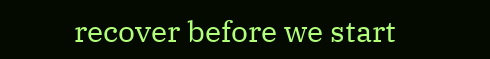recover before we start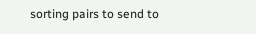sorting pairs to send to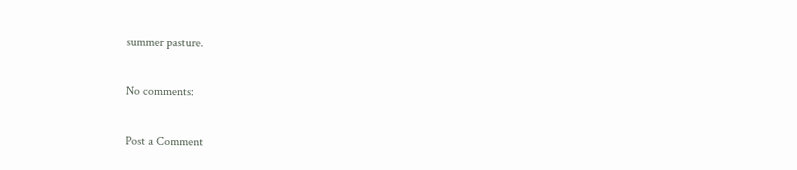summer pasture.

No comments:

Post a Comment